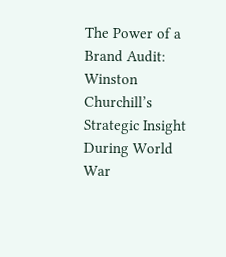The Power of a Brand Audit: Winston Churchill’s Strategic Insight During World War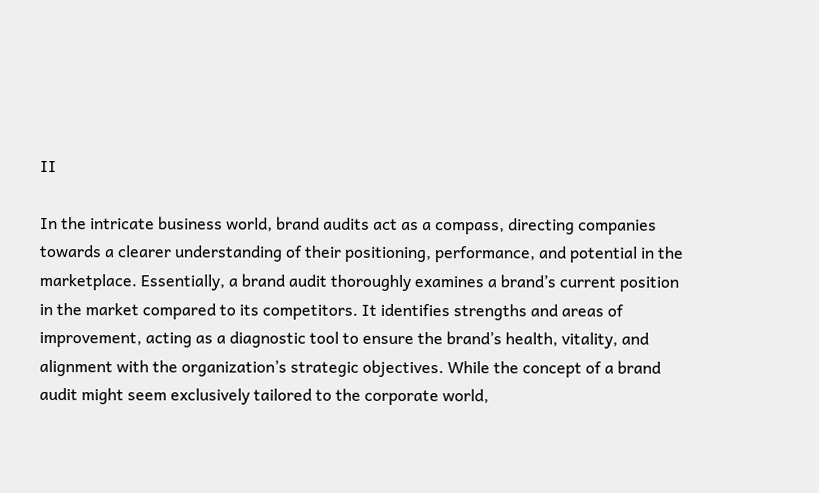II

In the intricate business world, brand audits act as a compass, directing companies towards a clearer understanding of their positioning, performance, and potential in the marketplace. Essentially, a brand audit thoroughly examines a brand’s current position in the market compared to its competitors. It identifies strengths and areas of improvement, acting as a diagnostic tool to ensure the brand’s health, vitality, and alignment with the organization’s strategic objectives. While the concept of a brand audit might seem exclusively tailored to the corporate world,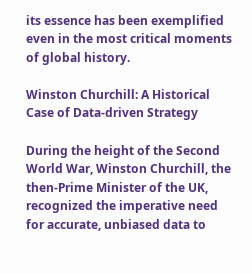its essence has been exemplified even in the most critical moments of global history.

Winston Churchill: A Historical Case of Data-driven Strategy

During the height of the Second World War, Winston Churchill, the then-Prime Minister of the UK, recognized the imperative need for accurate, unbiased data to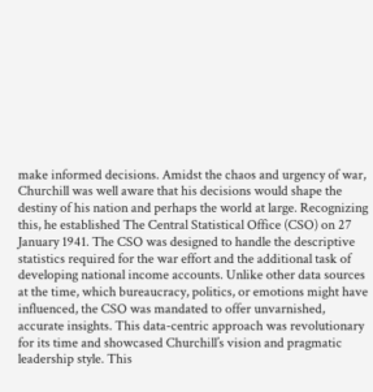make informed decisions. Amidst the chaos and urgency of war, Churchill was well aware that his decisions would shape the destiny of his nation and perhaps the world at large. Recognizing this, he established The Central Statistical Office (CSO) on 27 January 1941. The CSO was designed to handle the descriptive statistics required for the war effort and the additional task of developing national income accounts. Unlike other data sources at the time, which bureaucracy, politics, or emotions might have influenced, the CSO was mandated to offer unvarnished, accurate insights. This data-centric approach was revolutionary for its time and showcased Churchill’s vision and pragmatic leadership style. This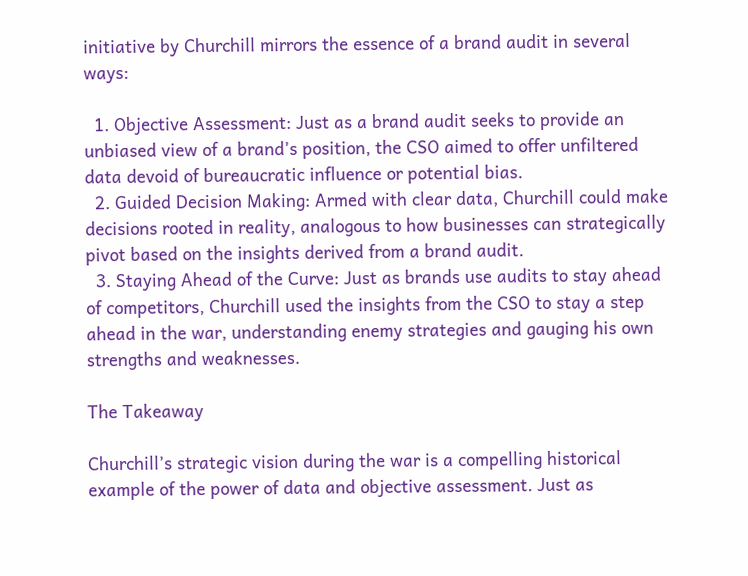initiative by Churchill mirrors the essence of a brand audit in several ways:

  1. Objective Assessment: Just as a brand audit seeks to provide an unbiased view of a brand’s position, the CSO aimed to offer unfiltered data devoid of bureaucratic influence or potential bias.
  2. Guided Decision Making: Armed with clear data, Churchill could make decisions rooted in reality, analogous to how businesses can strategically pivot based on the insights derived from a brand audit.
  3. Staying Ahead of the Curve: Just as brands use audits to stay ahead of competitors, Churchill used the insights from the CSO to stay a step ahead in the war, understanding enemy strategies and gauging his own strengths and weaknesses.

The Takeaway

Churchill’s strategic vision during the war is a compelling historical example of the power of data and objective assessment. Just as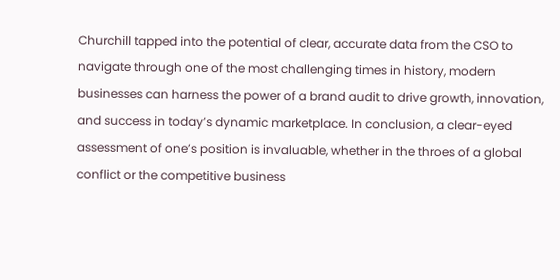Churchill tapped into the potential of clear, accurate data from the CSO to navigate through one of the most challenging times in history, modern businesses can harness the power of a brand audit to drive growth, innovation, and success in today’s dynamic marketplace. In conclusion, a clear-eyed assessment of one’s position is invaluable, whether in the throes of a global conflict or the competitive business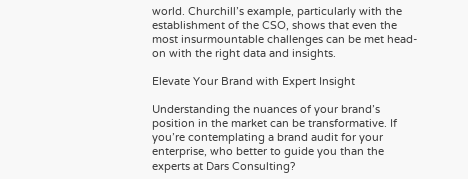world. Churchill’s example, particularly with the establishment of the CSO, shows that even the most insurmountable challenges can be met head-on with the right data and insights.

Elevate Your Brand with Expert Insight

Understanding the nuances of your brand’s position in the market can be transformative. If you’re contemplating a brand audit for your enterprise, who better to guide you than the experts at Dars Consulting?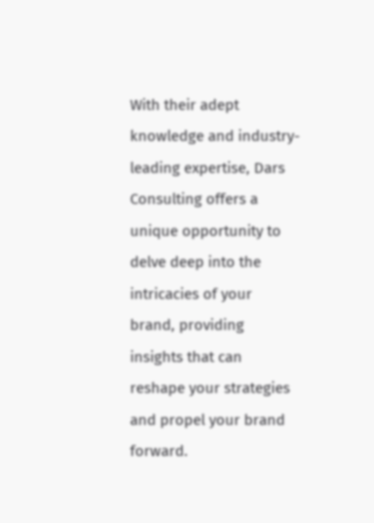With their adept knowledge and industry-leading expertise, Dars Consulting offers a unique opportunity to delve deep into the intricacies of your brand, providing insights that can reshape your strategies and propel your brand forward.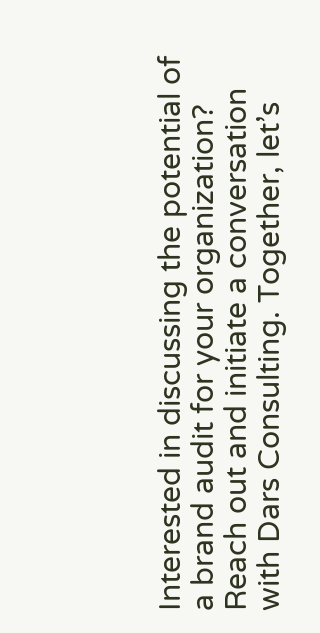Interested in discussing the potential of a brand audit for your organization? Reach out and initiate a conversation with Dars Consulting. Together, let’s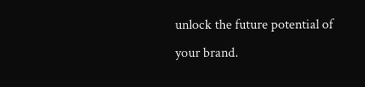unlock the future potential of your brand.